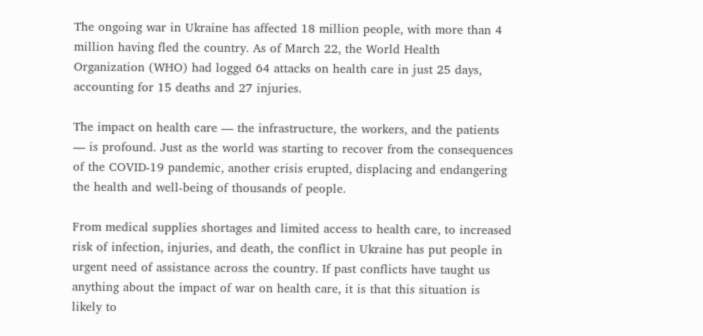The ongoing war in Ukraine has affected 18 million people, with more than 4 million having fled the country. As of March 22, the World Health Organization (WHO) had logged 64 attacks on health care in just 25 days, accounting for 15 deaths and 27 injuries.

The impact on health care — the infrastructure, the workers, and the patients — is profound. Just as the world was starting to recover from the consequences of the COVID-19 pandemic, another crisis erupted, displacing and endangering the health and well-being of thousands of people.

From medical supplies shortages and limited access to health care, to increased risk of infection, injuries, and death, the conflict in Ukraine has put people in urgent need of assistance across the country. If past conflicts have taught us anything about the impact of war on health care, it is that this situation is likely to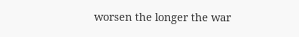worsen the longer the war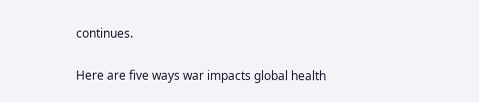continues.

Here are five ways war impacts global health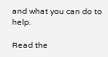and what you can do to help.

Read the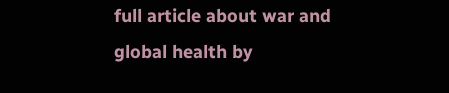full article about war and global health by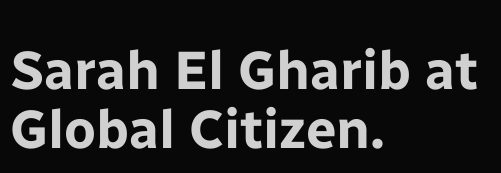Sarah El Gharib at Global Citizen.